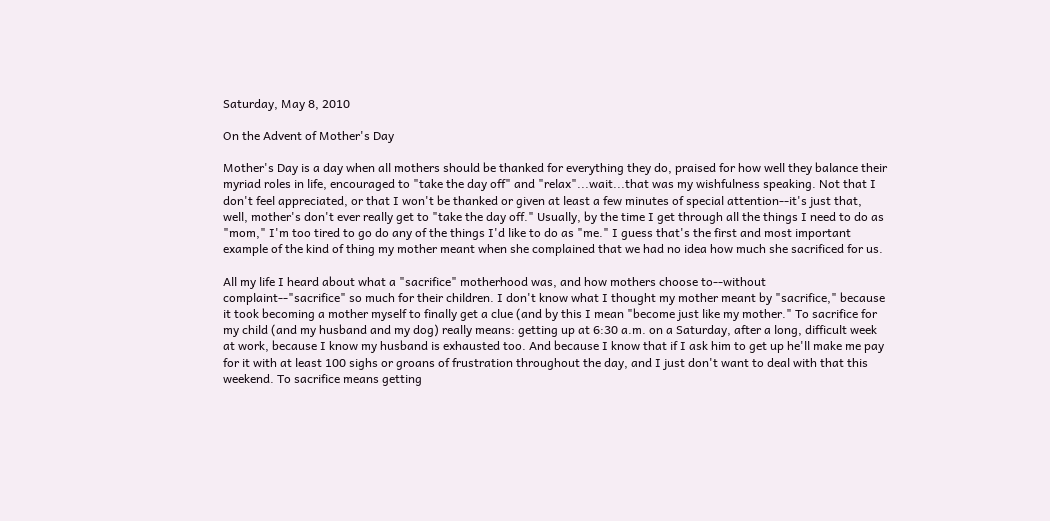Saturday, May 8, 2010

On the Advent of Mother's Day

Mother's Day is a day when all mothers should be thanked for everything they do, praised for how well they balance their myriad roles in life, encouraged to "take the day off" and "relax"...wait...that was my wishfulness speaking. Not that I don't feel appreciated, or that I won't be thanked or given at least a few minutes of special attention--it's just that, well, mother's don't ever really get to "take the day off." Usually, by the time I get through all the things I need to do as "mom," I'm too tired to go do any of the things I'd like to do as "me." I guess that's the first and most important example of the kind of thing my mother meant when she complained that we had no idea how much she sacrificed for us.

All my life I heard about what a "sacrifice" motherhood was, and how mothers choose to--without complaint--"sacrifice" so much for their children. I don't know what I thought my mother meant by "sacrifice," because it took becoming a mother myself to finally get a clue (and by this I mean "become just like my mother." To sacrifice for my child (and my husband and my dog) really means: getting up at 6:30 a.m. on a Saturday, after a long, difficult week at work, because I know my husband is exhausted too. And because I know that if I ask him to get up he'll make me pay for it with at least 100 sighs or groans of frustration throughout the day, and I just don't want to deal with that this weekend. To sacrifice means getting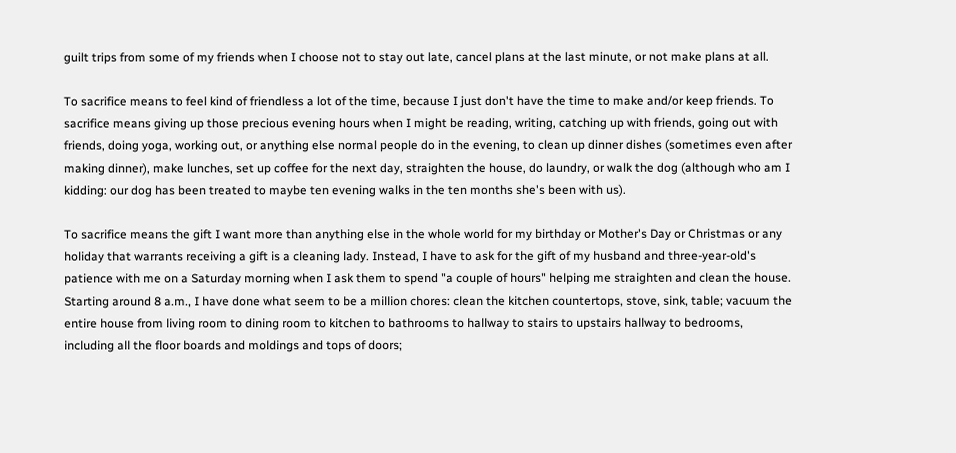guilt trips from some of my friends when I choose not to stay out late, cancel plans at the last minute, or not make plans at all.

To sacrifice means to feel kind of friendless a lot of the time, because I just don't have the time to make and/or keep friends. To sacrifice means giving up those precious evening hours when I might be reading, writing, catching up with friends, going out with friends, doing yoga, working out, or anything else normal people do in the evening, to clean up dinner dishes (sometimes even after making dinner), make lunches, set up coffee for the next day, straighten the house, do laundry, or walk the dog (although who am I kidding: our dog has been treated to maybe ten evening walks in the ten months she's been with us).

To sacrifice means the gift I want more than anything else in the whole world for my birthday or Mother's Day or Christmas or any holiday that warrants receiving a gift is a cleaning lady. Instead, I have to ask for the gift of my husband and three-year-old's patience with me on a Saturday morning when I ask them to spend "a couple of hours" helping me straighten and clean the house. Starting around 8 a.m., I have done what seem to be a million chores: clean the kitchen countertops, stove, sink, table; vacuum the entire house from living room to dining room to kitchen to bathrooms to hallway to stairs to upstairs hallway to bedrooms, including all the floor boards and moldings and tops of doors;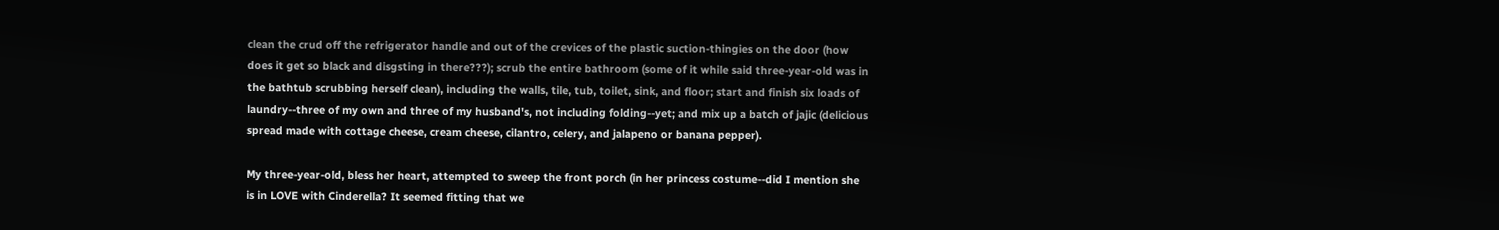clean the crud off the refrigerator handle and out of the crevices of the plastic suction-thingies on the door (how does it get so black and disgsting in there???); scrub the entire bathroom (some of it while said three-year-old was in the bathtub scrubbing herself clean), including the walls, tile, tub, toilet, sink, and floor; start and finish six loads of laundry--three of my own and three of my husband's, not including folding--yet; and mix up a batch of jajic (delicious spread made with cottage cheese, cream cheese, cilantro, celery, and jalapeno or banana pepper).

My three-year-old, bless her heart, attempted to sweep the front porch (in her princess costume--did I mention she is in LOVE with Cinderella? It seemed fitting that we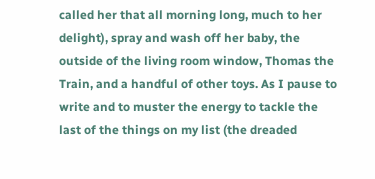called her that all morning long, much to her delight), spray and wash off her baby, the outside of the living room window, Thomas the Train, and a handful of other toys. As I pause to write and to muster the energy to tackle the last of the things on my list (the dreaded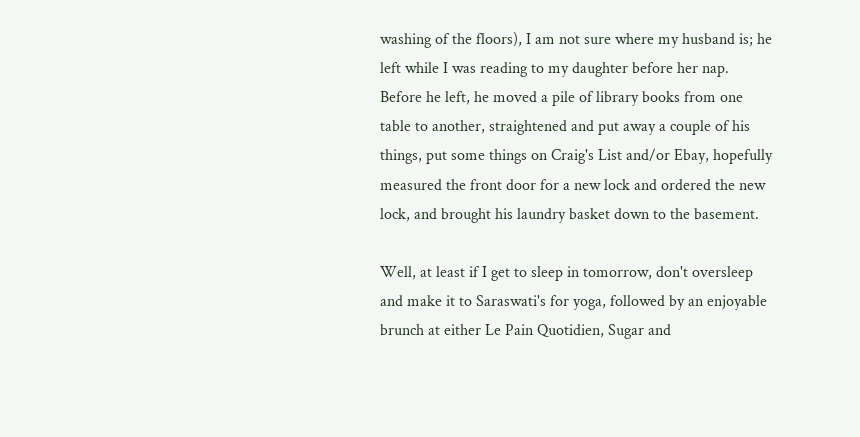washing of the floors), I am not sure where my husband is; he left while I was reading to my daughter before her nap. Before he left, he moved a pile of library books from one table to another, straightened and put away a couple of his things, put some things on Craig's List and/or Ebay, hopefully measured the front door for a new lock and ordered the new lock, and brought his laundry basket down to the basement.

Well, at least if I get to sleep in tomorrow, don't oversleep and make it to Saraswati's for yoga, followed by an enjoyable brunch at either Le Pain Quotidien, Sugar and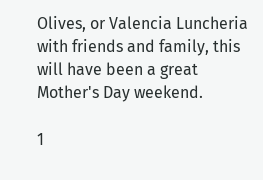Olives, or Valencia Luncheria with friends and family, this will have been a great Mother's Day weekend.

1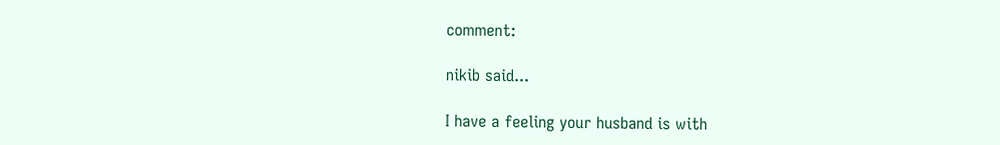comment:

nikib said...

I have a feeling your husband is with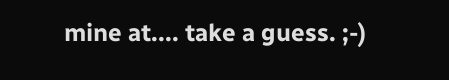mine at.... take a guess. ;-)